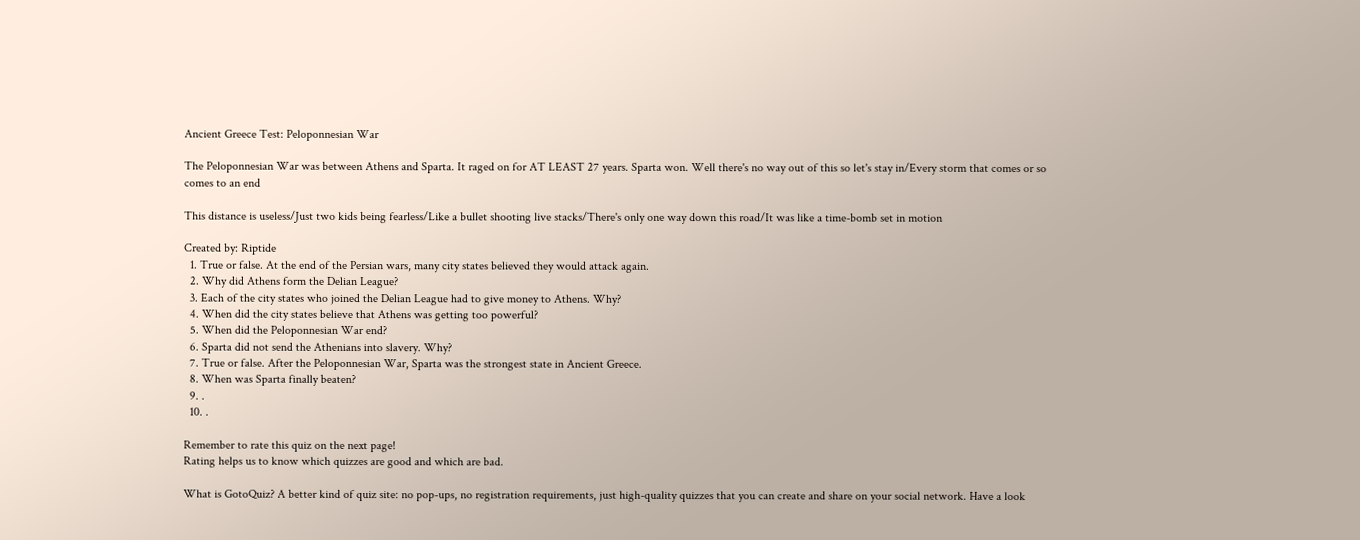Ancient Greece Test: Peloponnesian War

The Peloponnesian War was between Athens and Sparta. It raged on for AT LEAST 27 years. Sparta won. Well there's no way out of this so let's stay in/Every storm that comes or so comes to an end

This distance is useless/Just two kids being fearless/Like a bullet shooting live stacks/There's only one way down this road/It was like a time-bomb set in motion

Created by: Riptide
  1. True or false. At the end of the Persian wars, many city states believed they would attack again.
  2. Why did Athens form the Delian League?
  3. Each of the city states who joined the Delian League had to give money to Athens. Why?
  4. When did the city states believe that Athens was getting too powerful?
  5. When did the Peloponnesian War end?
  6. Sparta did not send the Athenians into slavery. Why?
  7. True or false. After the Peloponnesian War, Sparta was the strongest state in Ancient Greece.
  8. When was Sparta finally beaten?
  9. .
  10. .

Remember to rate this quiz on the next page!
Rating helps us to know which quizzes are good and which are bad.

What is GotoQuiz? A better kind of quiz site: no pop-ups, no registration requirements, just high-quality quizzes that you can create and share on your social network. Have a look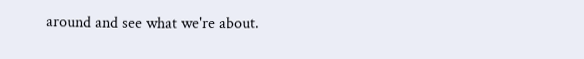around and see what we're about.